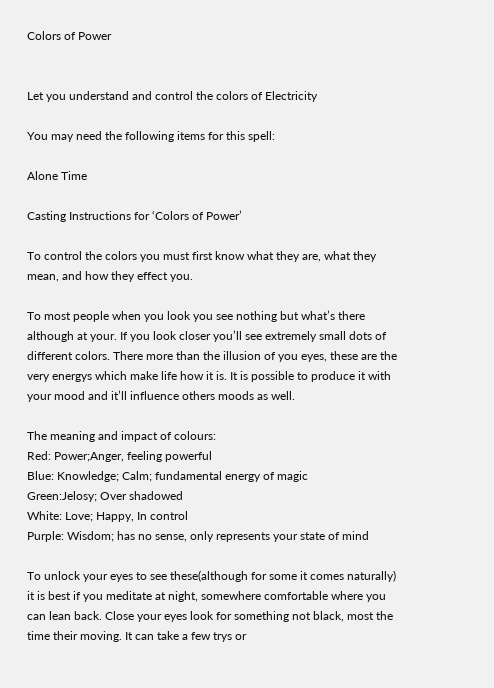Colors of Power


Let you understand and control the colors of Electricity

You may need the following items for this spell:

Alone Time

Casting Instructions for ‘Colors of Power’

To control the colors you must first know what they are, what they mean, and how they effect you.

To most people when you look you see nothing but what’s there although at your. If you look closer you’ll see extremely small dots of different colors. There more than the illusion of you eyes, these are the very energys which make life how it is. It is possible to produce it with your mood and it’ll influence others moods as well.

The meaning and impact of colours:
Red: Power;Anger, feeling powerful
Blue: Knowledge; Calm; fundamental energy of magic
Green:Jelosy; Over shadowed
White: Love; Happy, In control
Purple: Wisdom; has no sense, only represents your state of mind

To unlock your eyes to see these(although for some it comes naturally) it is best if you meditate at night, somewhere comfortable where you can lean back. Close your eyes look for something not black, most the time their moving. It can take a few trys or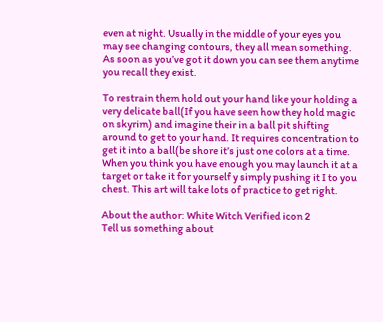even at night. Usually in the middle of your eyes you may see changing contours, they all mean something. As soon as you’ve got it down you can see them anytime you recall they exist.

To restrain them hold out your hand like your holding a very delicate ball(If you have seen how they hold magic on skyrim) and imagine their in a ball pit shifting around to get to your hand. It requires concentration to get it into a ball(be shore it’s just one colors at a time. When you think you have enough you may launch it at a target or take it for yourself y simply pushing it I to you chest. This art will take lots of practice to get right.

About the author: White Witch Verified icon 2
Tell us something about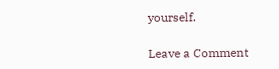yourself.

Leave a Comment